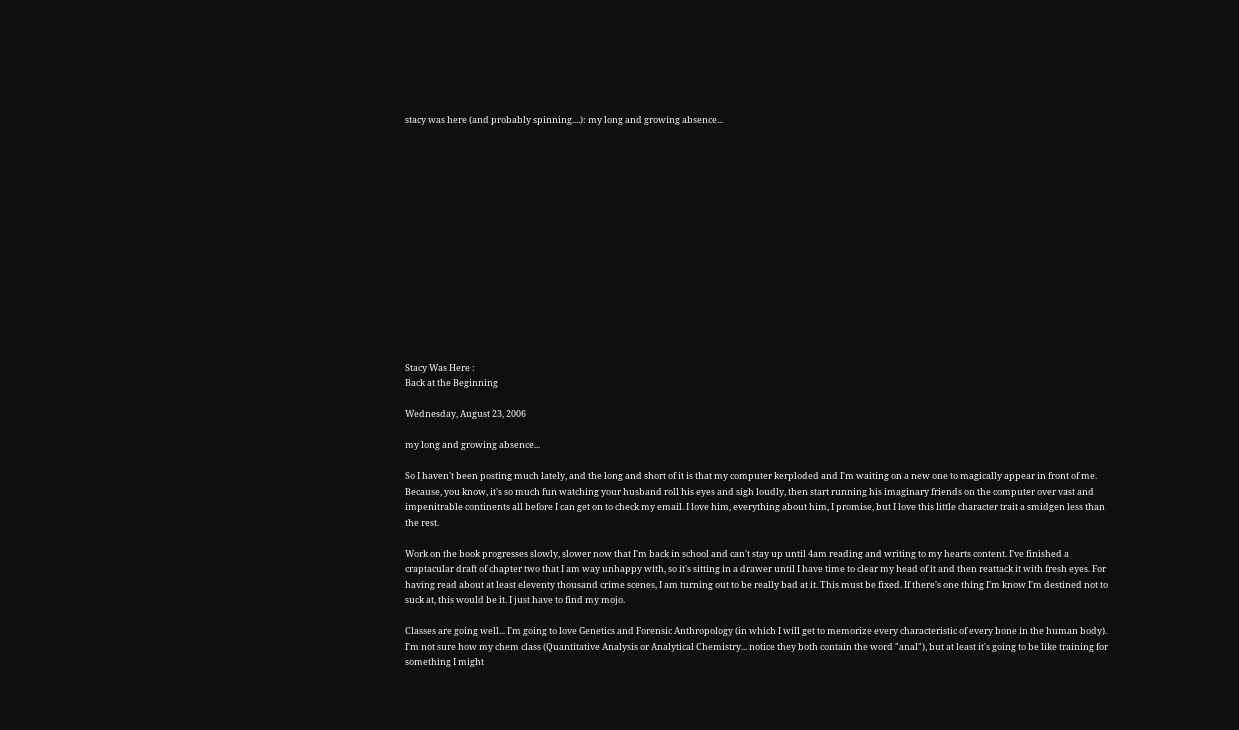stacy was here (and probably spinning....): my long and growing absence...















Stacy Was Here :
Back at the Beginning

Wednesday, August 23, 2006

my long and growing absence...

So I haven't been posting much lately, and the long and short of it is that my computer kerploded and I'm waiting on a new one to magically appear in front of me. Because, you know, it's so much fun watching your husband roll his eyes and sigh loudly, then start running his imaginary friends on the computer over vast and impenitrable continents all before I can get on to check my email. I love him, everything about him, I promise, but I love this little character trait a smidgen less than the rest.

Work on the book progresses slowly, slower now that I'm back in school and can't stay up until 4am reading and writing to my hearts content. I've finished a craptacular draft of chapter two that I am way unhappy with, so it's sitting in a drawer until I have time to clear my head of it and then reattack it with fresh eyes. For having read about at least eleventy thousand crime scenes, I am turning out to be really bad at it. This must be fixed. If there's one thing I'm know I'm destined not to suck at, this would be it. I just have to find my mojo.

Classes are going well... I'm going to love Genetics and Forensic Anthropology (in which I will get to memorize every characteristic of every bone in the human body). I'm not sure how my chem class (Quantitative Analysis or Analytical Chemistry... notice they both contain the word "anal"), but at least it's going to be like training for something I might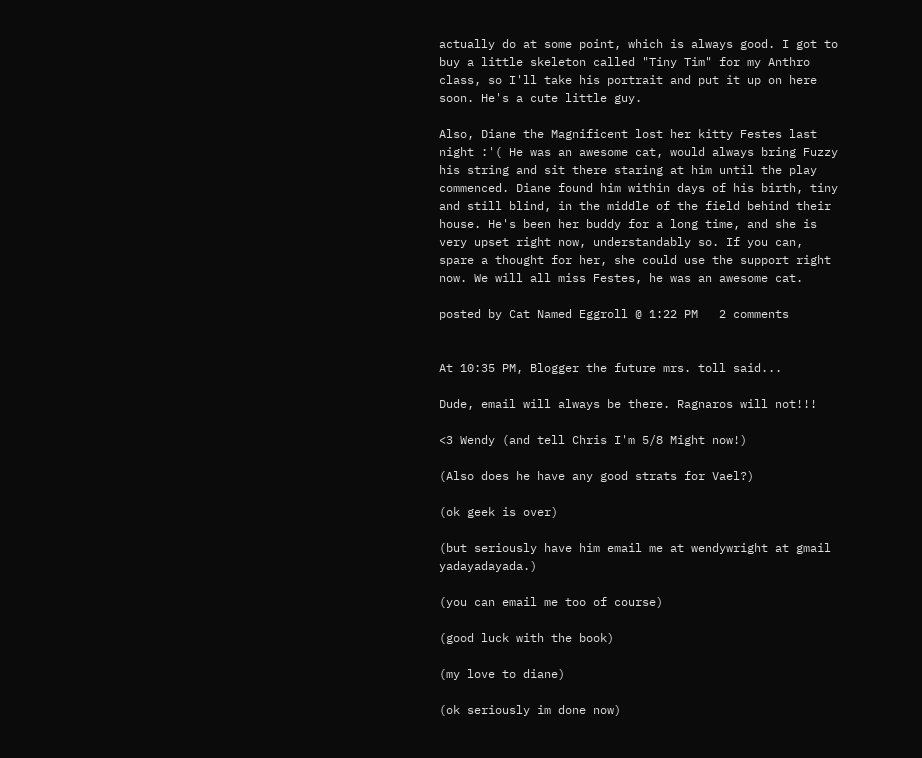actually do at some point, which is always good. I got to buy a little skeleton called "Tiny Tim" for my Anthro class, so I'll take his portrait and put it up on here soon. He's a cute little guy.

Also, Diane the Magnificent lost her kitty Festes last night :'( He was an awesome cat, would always bring Fuzzy his string and sit there staring at him until the play commenced. Diane found him within days of his birth, tiny and still blind, in the middle of the field behind their house. He's been her buddy for a long time, and she is very upset right now, understandably so. If you can, spare a thought for her, she could use the support right now. We will all miss Festes, he was an awesome cat.

posted by Cat Named Eggroll @ 1:22 PM   2 comments


At 10:35 PM, Blogger the future mrs. toll said...

Dude, email will always be there. Ragnaros will not!!!

<3 Wendy (and tell Chris I'm 5/8 Might now!)

(Also does he have any good strats for Vael?)

(ok geek is over)

(but seriously have him email me at wendywright at gmail yadayadayada.)

(you can email me too of course)

(good luck with the book)

(my love to diane)

(ok seriously im done now)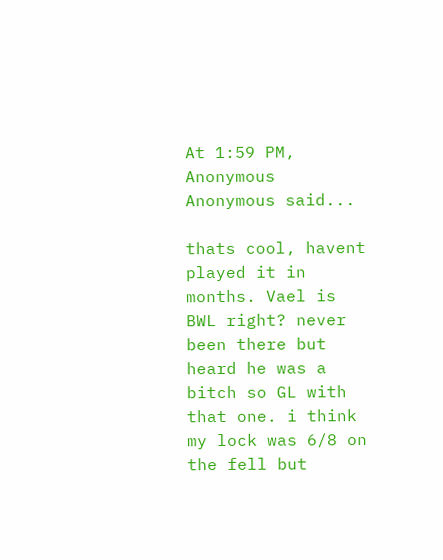At 1:59 PM, Anonymous Anonymous said...

thats cool, havent played it in months. Vael is BWL right? never been there but heard he was a bitch so GL with that one. i think my lock was 6/8 on the fell but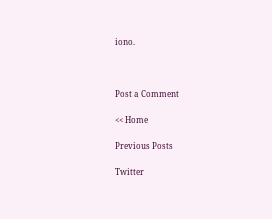iono.



Post a Comment

<< Home

Previous Posts

Twitter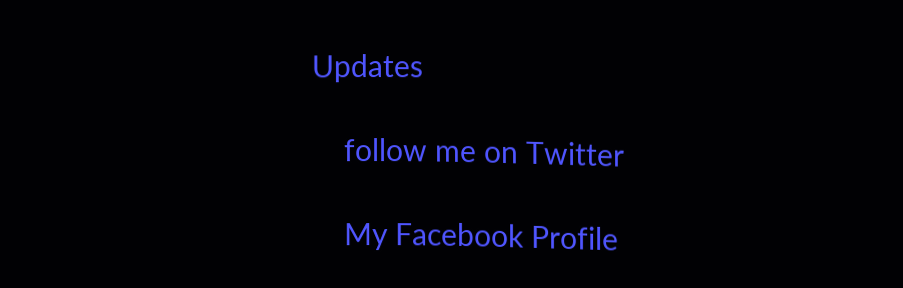Updates

    follow me on Twitter

    My Facebook Profile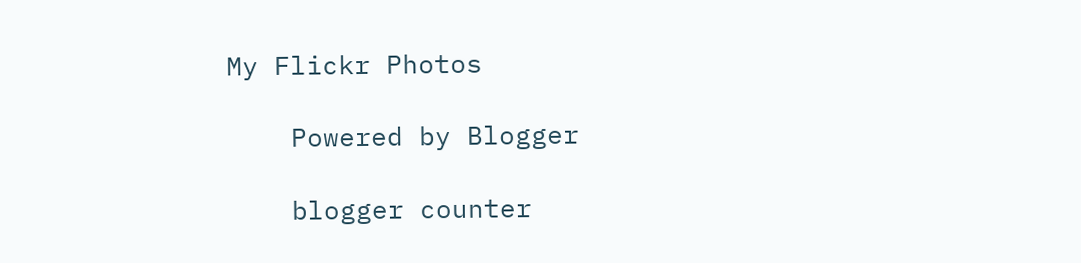My Flickr Photos

    Powered by Blogger

    blogger counter